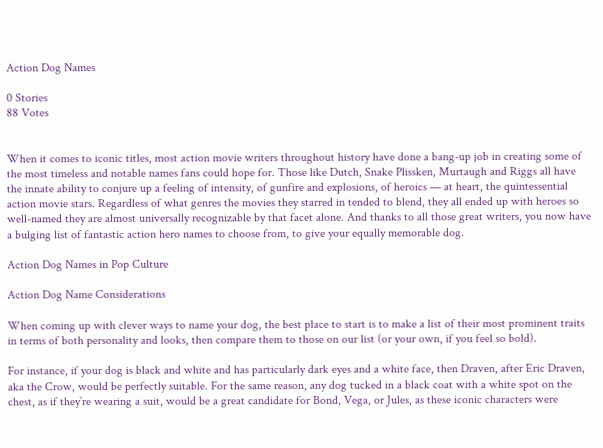Action Dog Names

0 Stories
88 Votes


When it comes to iconic titles, most action movie writers throughout history have done a bang-up job in creating some of the most timeless and notable names fans could hope for. Those like Dutch, Snake Plissken, Murtaugh and Riggs all have the innate ability to conjure up a feeling of intensity, of gunfire and explosions, of heroics — at heart, the quintessential action movie stars. Regardless of what genres the movies they starred in tended to blend, they all ended up with heroes so well-named they are almost universally recognizable by that facet alone. And thanks to all those great writers, you now have a bulging list of fantastic action hero names to choose from, to give your equally memorable dog.

Action Dog Names in Pop Culture

Action Dog Name Considerations

When coming up with clever ways to name your dog, the best place to start is to make a list of their most prominent traits in terms of both personality and looks, then compare them to those on our list (or your own, if you feel so bold).

For instance, if your dog is black and white and has particularly dark eyes and a white face, then Draven, after Eric Draven, aka the Crow, would be perfectly suitable. For the same reason, any dog tucked in a black coat with a white spot on the chest, as if they’re wearing a suit, would be a great candidate for Bond, Vega, or Jules, as these iconic characters were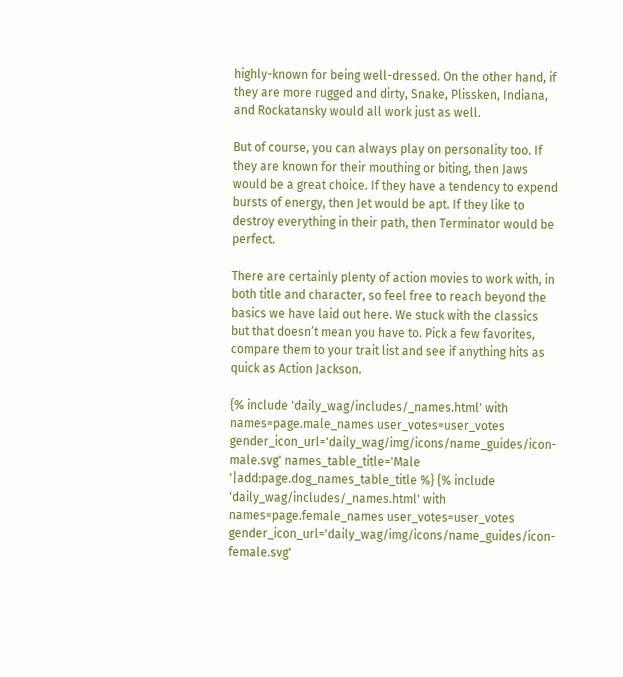highly-known for being well-dressed. On the other hand, if they are more rugged and dirty, Snake, Plissken, Indiana, and Rockatansky would all work just as well.

But of course, you can always play on personality too. If they are known for their mouthing or biting, then Jaws would be a great choice. If they have a tendency to expend bursts of energy, then Jet would be apt. If they like to destroy everything in their path, then Terminator would be perfect.

There are certainly plenty of action movies to work with, in both title and character, so feel free to reach beyond the basics we have laid out here. We stuck with the classics but that doesn’t mean you have to. Pick a few favorites, compare them to your trait list and see if anything hits as quick as Action Jackson.

{% include 'daily_wag/includes/_names.html' with names=page.male_names user_votes=user_votes gender_icon_url='daily_wag/img/icons/name_guides/icon-male.svg' names_table_title='Male '|add:page.dog_names_table_title %} {% include 'daily_wag/includes/_names.html' with names=page.female_names user_votes=user_votes gender_icon_url='daily_wag/img/icons/name_guides/icon-female.svg'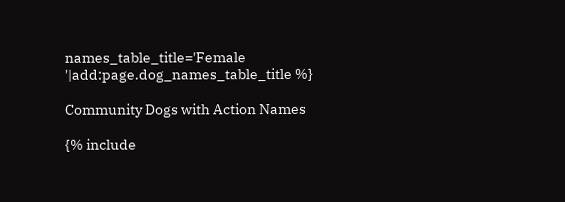names_table_title='Female '|add:page.dog_names_table_title %}

Community Dogs with Action Names

{% include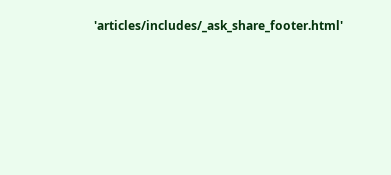'articles/includes/_ask_share_footer.html'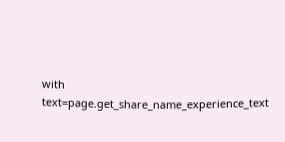with text=page.get_share_name_experience_text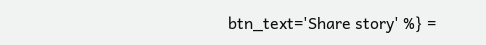btn_text='Share story' %} =